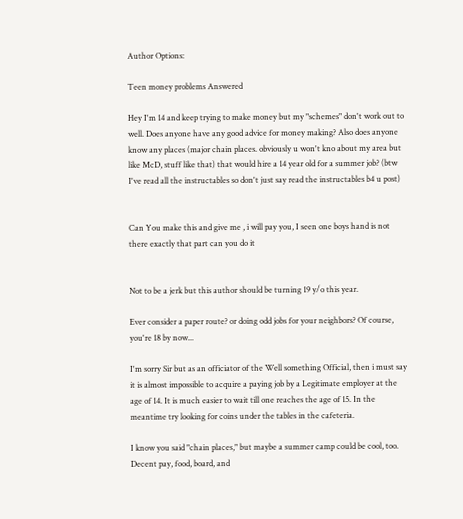Author Options:

Teen money problems Answered

Hey I'm 14 and keep trying to make money but my "schemes" don't work out to well. Does anyone have any good advice for money making? Also does anyone know any places (major chain places. obviously u won't kno about my area but like McD, stuff like that) that would hire a 14 year old for a summer job? (btw I've read all the instructables so don't just say read the instructables b4 u post)


Can You make this and give me , i will pay you, I seen one boys hand is not there exactly that part can you do it


Not to be a jerk but this author should be turning 19 y/o this year.

Ever consider a paper route? or doing odd jobs for your neighbors? Of course, you're 18 by now...

I'm sorry Sir but as an officiator of the Well something Official, then i must say it is almost impossible to acquire a paying job by a Legitimate employer at the age of 14. It is much easier to wait till one reaches the age of 15. In the meantime try looking for coins under the tables in the cafeteria.

I know you said "chain places," but maybe a summer camp could be cool, too. Decent pay, food, board, and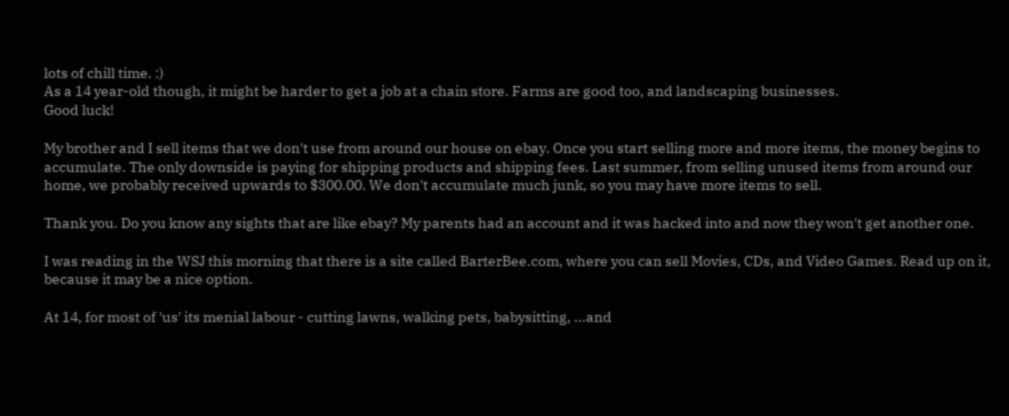lots of chill time. :)
As a 14 year-old though, it might be harder to get a job at a chain store. Farms are good too, and landscaping businesses.
Good luck!

My brother and I sell items that we don't use from around our house on ebay. Once you start selling more and more items, the money begins to accumulate. The only downside is paying for shipping products and shipping fees. Last summer, from selling unused items from around our home, we probably received upwards to $300.00. We don't accumulate much junk, so you may have more items to sell.

Thank you. Do you know any sights that are like ebay? My parents had an account and it was hacked into and now they won't get another one.

I was reading in the WSJ this morning that there is a site called BarterBee.com, where you can sell Movies, CDs, and Video Games. Read up on it, because it may be a nice option.

At 14, for most of 'us' its menial labour - cutting lawns, walking pets, babysitting, ...and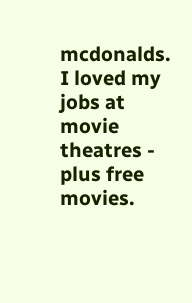mcdonalds. I loved my jobs at movie theatres - plus free movies.